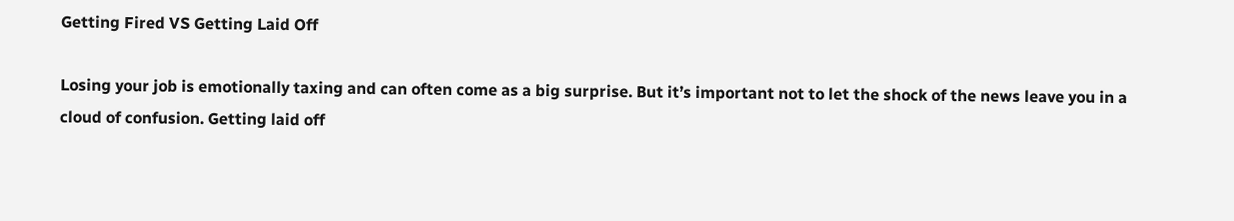Getting Fired VS Getting Laid Off

Losing your job is emotionally taxing and can often come as a big surprise. But it’s important not to let the shock of the news leave you in a cloud of confusion. Getting laid off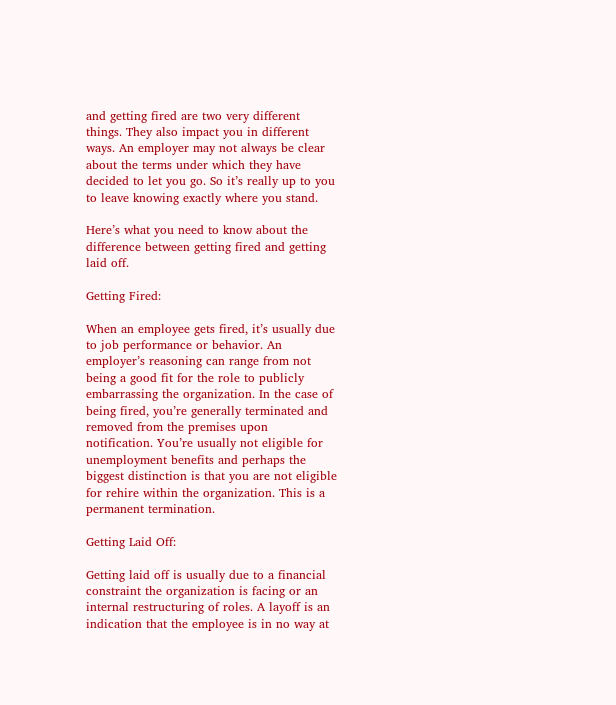and getting fired are two very different things. They also impact you in different ways. An employer may not always be clear about the terms under which they have decided to let you go. So it’s really up to you to leave knowing exactly where you stand.

Here’s what you need to know about the difference between getting fired and getting laid off.

Getting Fired:

When an employee gets fired, it’s usually due to job performance or behavior. An employer’s reasoning can range from not being a good fit for the role to publicly embarrassing the organization. In the case of being fired, you’re generally terminated and removed from the premises upon notification. You’re usually not eligible for unemployment benefits and perhaps the biggest distinction is that you are not eligible for rehire within the organization. This is a permanent termination.

Getting Laid Off:

Getting laid off is usually due to a financial constraint the organization is facing or an internal restructuring of roles. A layoff is an indication that the employee is in no way at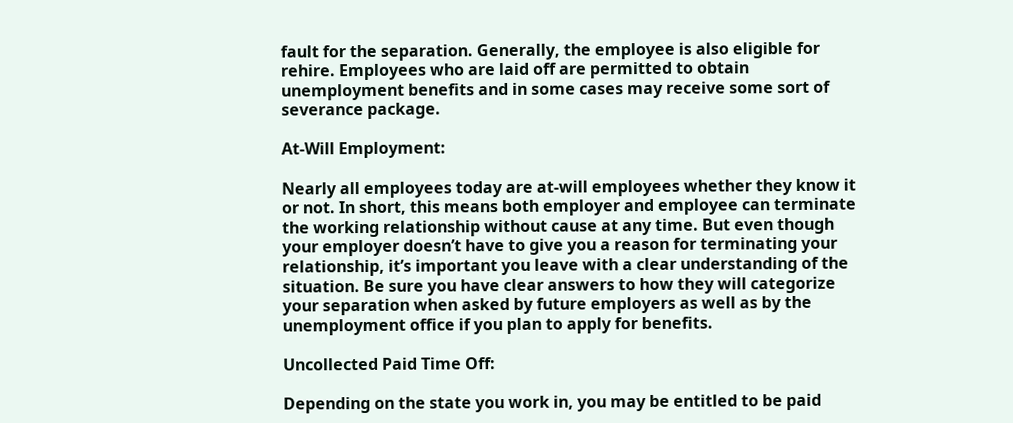fault for the separation. Generally, the employee is also eligible for rehire. Employees who are laid off are permitted to obtain unemployment benefits and in some cases may receive some sort of severance package.

At-Will Employment:

Nearly all employees today are at-will employees whether they know it or not. In short, this means both employer and employee can terminate the working relationship without cause at any time. But even though your employer doesn’t have to give you a reason for terminating your relationship, it’s important you leave with a clear understanding of the situation. Be sure you have clear answers to how they will categorize your separation when asked by future employers as well as by the unemployment office if you plan to apply for benefits.

Uncollected Paid Time Off:

Depending on the state you work in, you may be entitled to be paid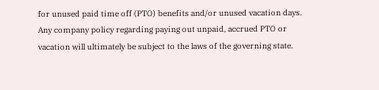for unused paid time off (PTO) benefits and/or unused vacation days. Any company policy regarding paying out unpaid, accrued PTO or vacation will ultimately be subject to the laws of the governing state.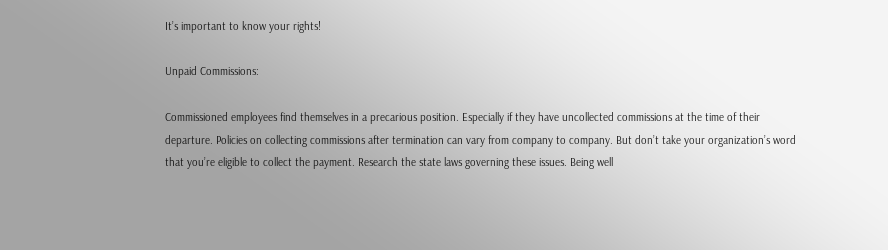It’s important to know your rights!

Unpaid Commissions:

Commissioned employees find themselves in a precarious position. Especially if they have uncollected commissions at the time of their departure. Policies on collecting commissions after termination can vary from company to company. But don’t take your organization’s word that you’re eligible to collect the payment. Research the state laws governing these issues. Being well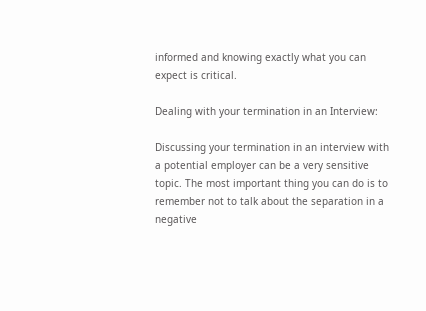informed and knowing exactly what you can expect is critical.

Dealing with your termination in an Interview:

Discussing your termination in an interview with a potential employer can be a very sensitive topic. The most important thing you can do is to remember not to talk about the separation in a negative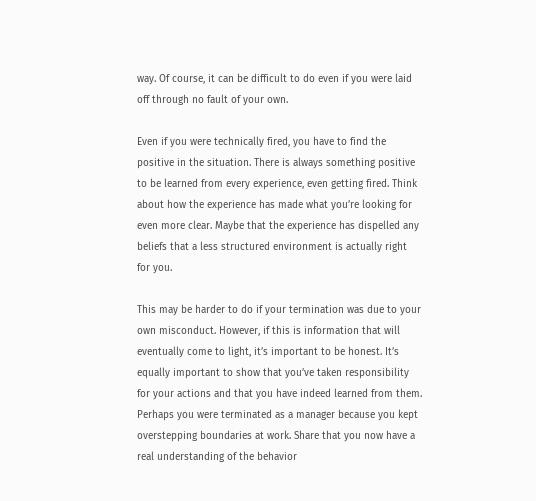way. Of course, it can be difficult to do even if you were laid off through no fault of your own.

Even if you were technically fired, you have to find the positive in the situation. There is always something positive to be learned from every experience, even getting fired. Think about how the experience has made what you’re looking for even more clear. Maybe that the experience has dispelled any beliefs that a less structured environment is actually right for you.

This may be harder to do if your termination was due to your own misconduct. However, if this is information that will eventually come to light, it’s important to be honest. It’s equally important to show that you’ve taken responsibility for your actions and that you have indeed learned from them. Perhaps you were terminated as a manager because you kept overstepping boundaries at work. Share that you now have a real understanding of the behavior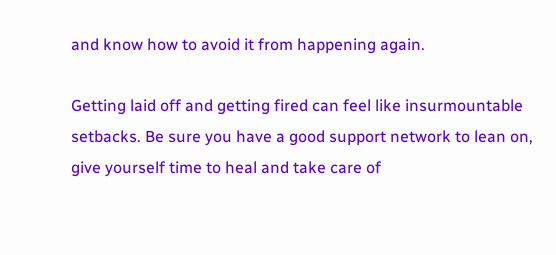and know how to avoid it from happening again.

Getting laid off and getting fired can feel like insurmountable setbacks. Be sure you have a good support network to lean on, give yourself time to heal and take care of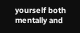yourself both mentally and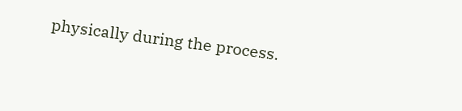physically during the process.